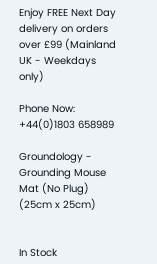Enjoy FREE Next Day delivery on orders over £99 (Mainland UK - Weekdays only)

Phone Now: +44(0)1803 658989

Groundology - Grounding Mouse Mat (No Plug) (25cm x 25cm)


In Stock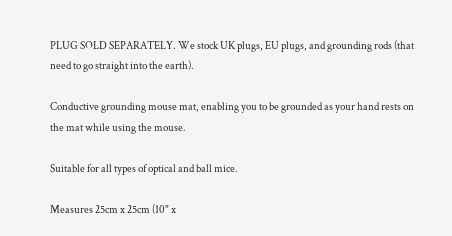PLUG SOLD SEPARATELY. We stock UK plugs, EU plugs, and grounding rods (that need to go straight into the earth).

Conductive grounding mouse mat, enabling you to be grounded as your hand rests on the mat while using the mouse.

Suitable for all types of optical and ball mice.

Measures 25cm x 25cm (10" x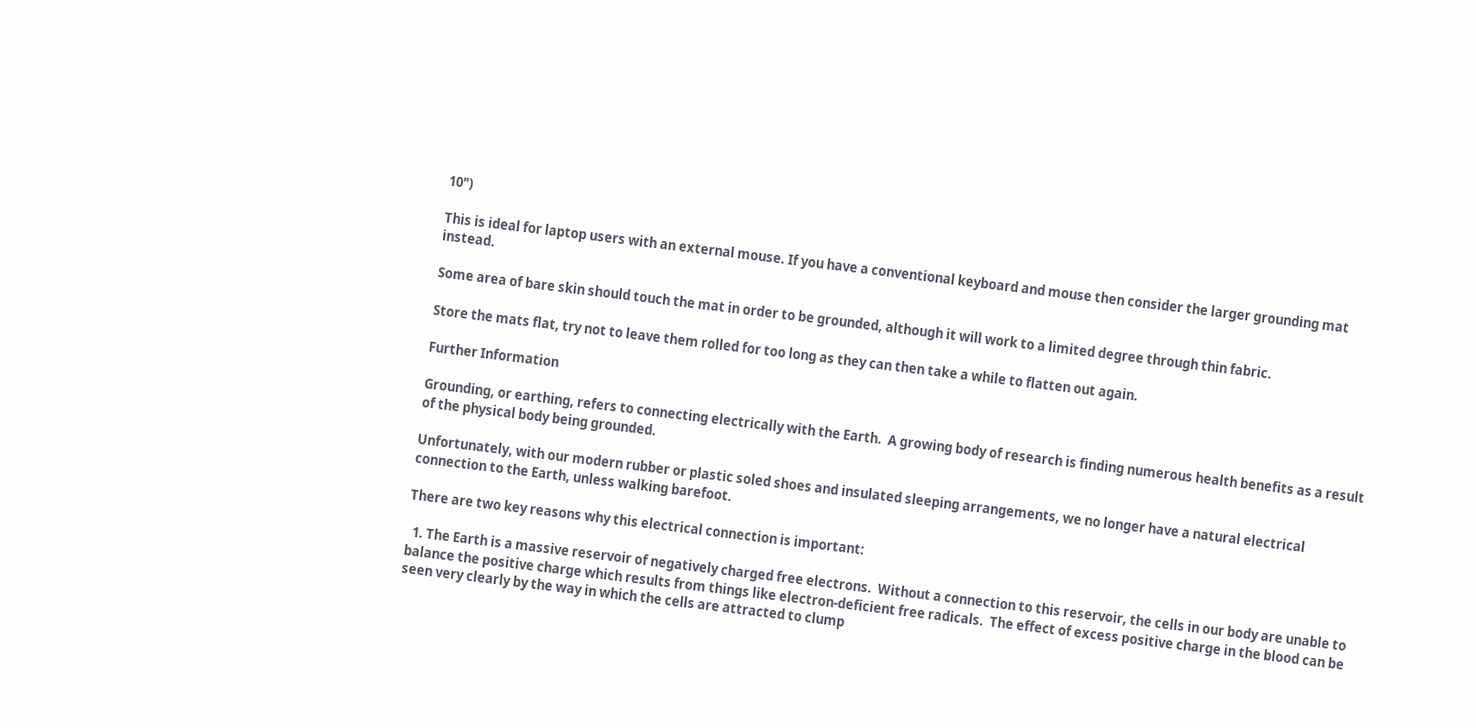10")

This is ideal for laptop users with an external mouse. If you have a conventional keyboard and mouse then consider the larger grounding mat instead.

Some area of bare skin should touch the mat in order to be grounded, although it will work to a limited degree through thin fabric.

Store the mats flat, try not to leave them rolled for too long as they can then take a while to flatten out again.

Further Information

Grounding, or earthing, refers to connecting electrically with the Earth.  A growing body of research is finding numerous health benefits as a result of the physical body being grounded.

Unfortunately, with our modern rubber or plastic soled shoes and insulated sleeping arrangements, we no longer have a natural electrical connection to the Earth, unless walking barefoot.

There are two key reasons why this electrical connection is important:

  1. The Earth is a massive reservoir of negatively charged free electrons.  Without a connection to this reservoir, the cells in our body are unable to balance the positive charge which results from things like electron-deficient free radicals.  The effect of excess positive charge in the blood can be seen very clearly by the way in which the cells are attracted to clump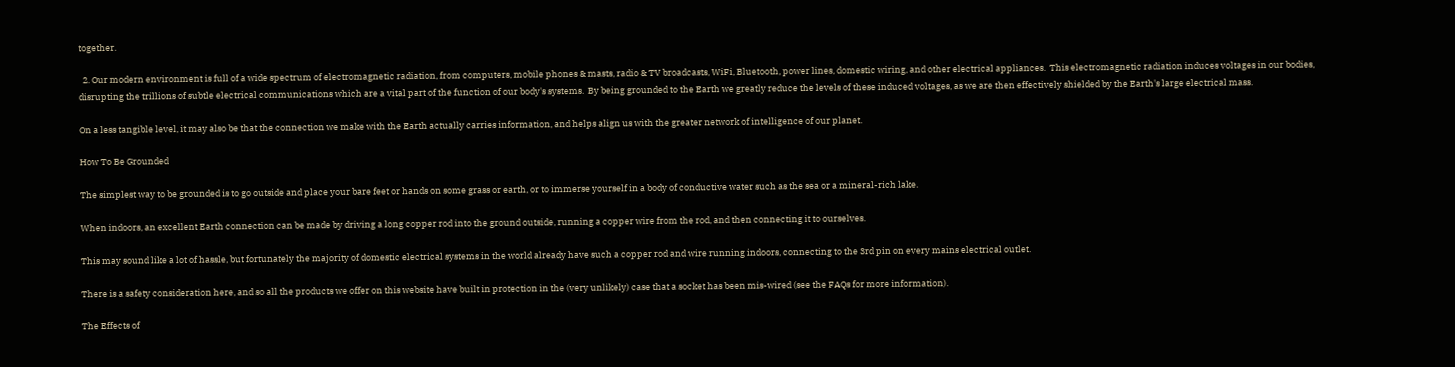together.

  2. Our modern environment is full of a wide spectrum of electromagnetic radiation, from computers, mobile phones & masts, radio & TV broadcasts, WiFi, Bluetooth, power lines, domestic wiring, and other electrical appliances.  This electromagnetic radiation induces voltages in our bodies, disrupting the trillions of subtle electrical communications which are a vital part of the function of our body's systems.  By being grounded to the Earth we greatly reduce the levels of these induced voltages, as we are then effectively shielded by the Earth's large electrical mass.

On a less tangible level, it may also be that the connection we make with the Earth actually carries information, and helps align us with the greater network of intelligence of our planet.

How To Be Grounded

The simplest way to be grounded is to go outside and place your bare feet or hands on some grass or earth, or to immerse yourself in a body of conductive water such as the sea or a mineral-rich lake.

When indoors, an excellent Earth connection can be made by driving a long copper rod into the ground outside, running a copper wire from the rod, and then connecting it to ourselves.

This may sound like a lot of hassle, but fortunately the majority of domestic electrical systems in the world already have such a copper rod and wire running indoors, connecting to the 3rd pin on every mains electrical outlet.

There is a safety consideration here, and so all the products we offer on this website have built in protection in the (very unlikely) case that a socket has been mis-wired (see the FAQs for more information).

The Effects of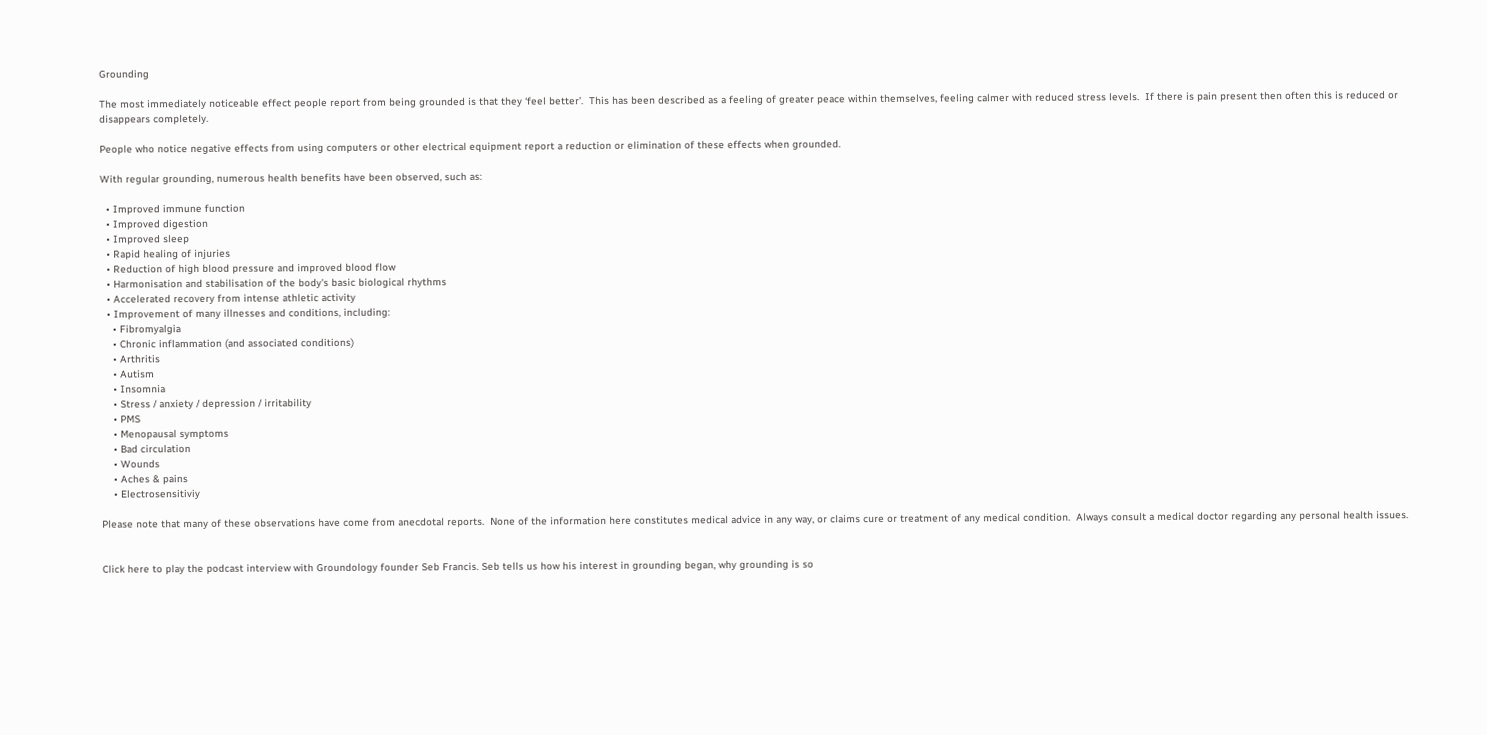Grounding

The most immediately noticeable effect people report from being grounded is that they ‘feel better’.  This has been described as a feeling of greater peace within themselves, feeling calmer with reduced stress levels.  If there is pain present then often this is reduced or disappears completely.

People who notice negative effects from using computers or other electrical equipment report a reduction or elimination of these effects when grounded.

With regular grounding, numerous health benefits have been observed, such as:

  • Improved immune function
  • Improved digestion
  • Improved sleep
  • Rapid healing of injuries
  • Reduction of high blood pressure and improved blood flow
  • Harmonisation and stabilisation of the body's basic biological rhythms
  • Accelerated recovery from intense athletic activity
  • Improvement of many illnesses and conditions, including:
    • Fibromyalgia
    • Chronic inflammation (and associated conditions)
    • Arthritis
    • Autism
    • Insomnia
    • Stress / anxiety / depression / irritability
    • PMS
    • Menopausal symptoms
    • Bad circulation
    • Wounds
    • Aches & pains
    • Electrosensitiviy

Please note that many of these observations have come from anecdotal reports.  None of the information here constitutes medical advice in any way, or claims cure or treatment of any medical condition.  Always consult a medical doctor regarding any personal health issues.


Click here to play the podcast interview with Groundology founder Seb Francis. Seb tells us how his interest in grounding began, why grounding is so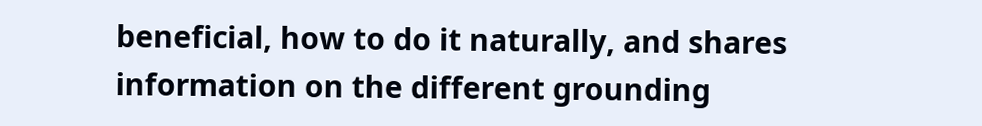beneficial, how to do it naturally, and shares information on the different grounding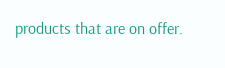products that are on offer.